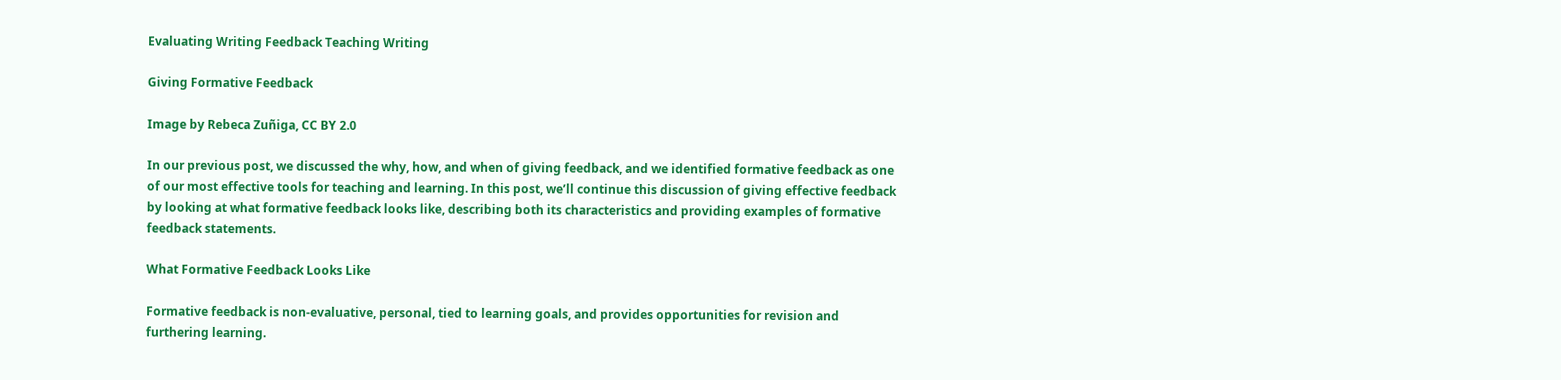Evaluating Writing Feedback Teaching Writing

Giving Formative Feedback

Image by Rebeca Zuñiga, CC BY 2.0

In our previous post, we discussed the why, how, and when of giving feedback, and we identified formative feedback as one of our most effective tools for teaching and learning. In this post, we’ll continue this discussion of giving effective feedback by looking at what formative feedback looks like, describing both its characteristics and providing examples of formative feedback statements.

What Formative Feedback Looks Like

Formative feedback is non-evaluative, personal, tied to learning goals, and provides opportunities for revision and furthering learning.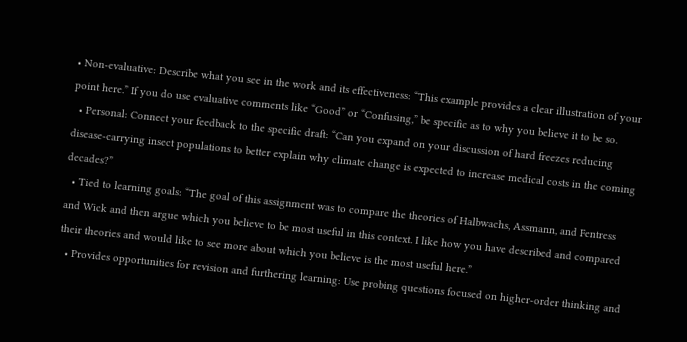• Non-evaluative: Describe what you see in the work and its effectiveness: “This example provides a clear illustration of your point here.” If you do use evaluative comments like “Good” or “Confusing,” be specific as to why you believe it to be so.
  • Personal: Connect your feedback to the specific draft: “Can you expand on your discussion of hard freezes reducing disease-carrying insect populations to better explain why climate change is expected to increase medical costs in the coming decades?”
  • Tied to learning goals: “The goal of this assignment was to compare the theories of Halbwachs, Assmann, and Fentress and Wick and then argue which you believe to be most useful in this context. I like how you have described and compared their theories and would like to see more about which you believe is the most useful here.”
  • Provides opportunities for revision and furthering learning: Use probing questions focused on higher-order thinking and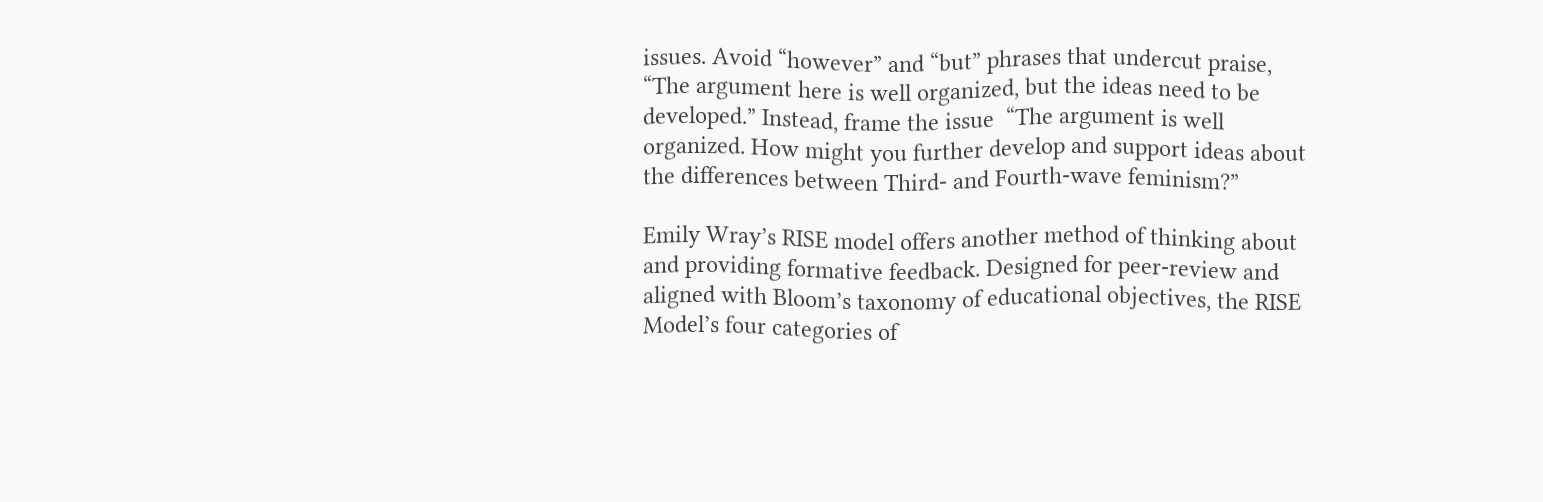issues. Avoid “however” and “but” phrases that undercut praise, “The argument here is well organized, but the ideas need to be developed.” Instead, frame the issue  “The argument is well organized. How might you further develop and support ideas about the differences between Third- and Fourth-wave feminism?”

Emily Wray’s RISE model offers another method of thinking about and providing formative feedback. Designed for peer-review and aligned with Bloom’s taxonomy of educational objectives, the RISE Model’s four categories of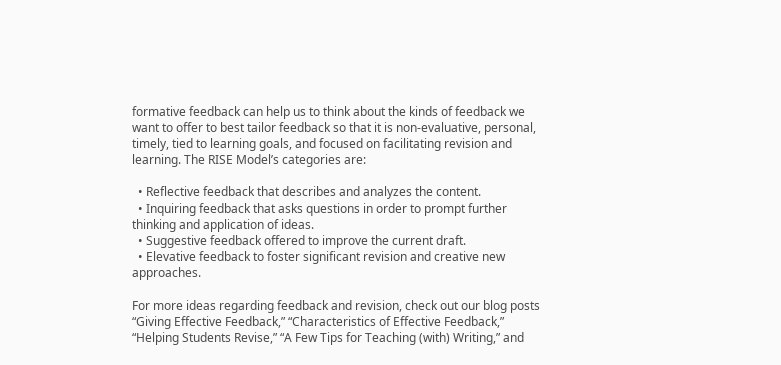formative feedback can help us to think about the kinds of feedback we want to offer to best tailor feedback so that it is non-evaluative, personal, timely, tied to learning goals, and focused on facilitating revision and learning. The RISE Model’s categories are:

  • Reflective feedback that describes and analyzes the content.
  • Inquiring feedback that asks questions in order to prompt further thinking and application of ideas.
  • Suggestive feedback offered to improve the current draft.
  • Elevative feedback to foster significant revision and creative new approaches.

For more ideas regarding feedback and revision, check out our blog posts “Giving Effective Feedback,” “Characteristics of Effective Feedback,” “Helping Students Revise,” “A Few Tips for Teaching (with) Writing,” and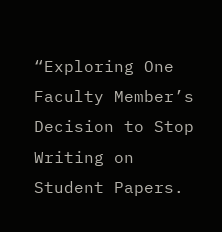“Exploring One Faculty Member’s Decision to Stop Writing on Student Papers.